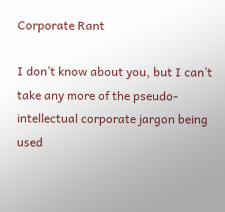Corporate Rant

I don’t know about you, but I can’t take any more of the pseudo-intellectual corporate jargon being used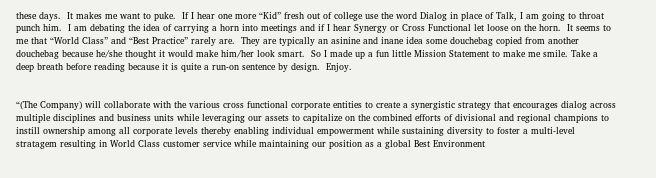these days.  It makes me want to puke.  If I hear one more “Kid” fresh out of college use the word Dialog in place of Talk, I am going to throat punch him.  I am debating the idea of carrying a horn into meetings and if I hear Synergy or Cross Functional let loose on the horn.  It seems to me that “World Class” and “Best Practice” rarely are.  They are typically an asinine and inane idea some douchebag copied from another douchebag because he/she thought it would make him/her look smart.  So I made up a fun little Mission Statement to make me smile. Take a deep breath before reading because it is quite a run-on sentence by design.  Enjoy.


“(The Company) will collaborate with the various cross functional corporate entities to create a synergistic strategy that encourages dialog across multiple disciplines and business units while leveraging our assets to capitalize on the combined efforts of divisional and regional champions to instill ownership among all corporate levels thereby enabling individual empowerment while sustaining diversity to foster a multi-level stratagem resulting in World Class customer service while maintaining our position as a global Best Environment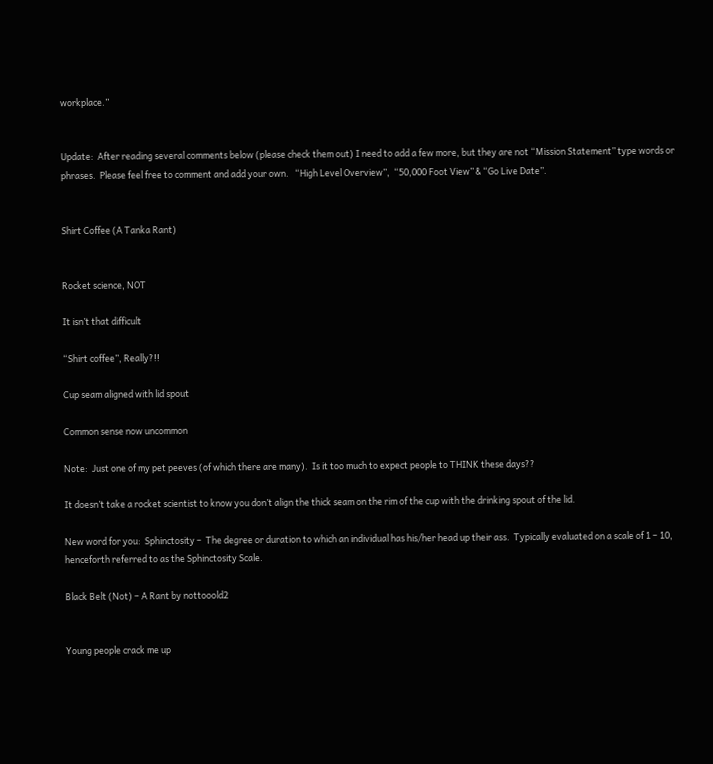workplace.”


Update:  After reading several comments below (please check them out) I need to add a few more, but they are not “Mission Statement” type words or phrases.  Please feel free to comment and add your own.   “High Level Overview”,  “50,000 Foot View” & “Go Live Date”.


Shirt Coffee (A Tanka Rant)


Rocket science, NOT

It isn’t that difficult

“Shirt coffee”, Really?!!

Cup seam aligned with lid spout

Common sense now uncommon

Note:  Just one of my pet peeves (of which there are many).  Is it too much to expect people to THINK these days??

It doesn’t take a rocket scientist to know you don’t align the thick seam on the rim of the cup with the drinking spout of the lid.

New word for you:  Sphinctosity –  The degree or duration to which an individual has his/her head up their ass.  Typically evaluated on a scale of 1 – 10, henceforth referred to as the Sphinctosity Scale.

Black Belt (Not) – A Rant by nottooold2


Young people crack me up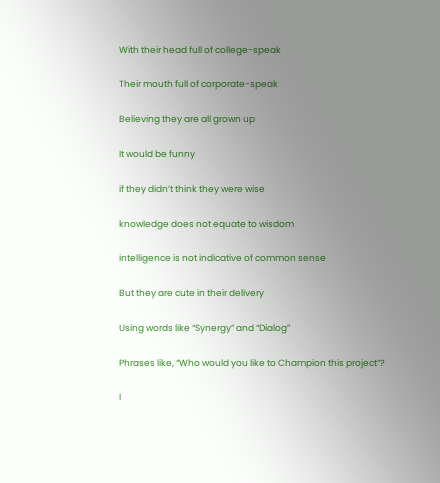With their head full of college-speak

Their mouth full of corporate-speak

Believing they are all grown up

It would be funny

if they didn’t think they were wise

knowledge does not equate to wisdom

intelligence is not indicative of common sense

But they are cute in their delivery

Using words like “Synergy” and “Dialog”

Phrases like, “Who would you like to Champion this project”?

I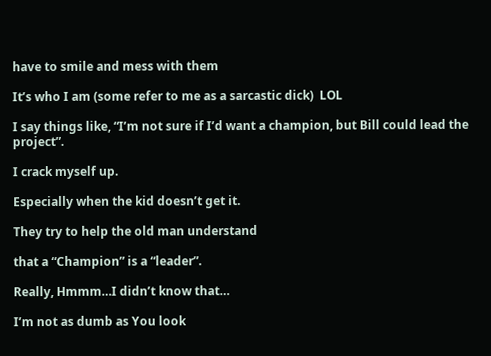have to smile and mess with them

It’s who I am (some refer to me as a sarcastic dick)  LOL

I say things like, “I’m not sure if I’d want a champion, but Bill could lead the project”.

I crack myself up.

Especially when the kid doesn’t get it.

They try to help the old man understand

that a “Champion” is a “leader”.

Really, Hmmm…I didn’t know that…

I’m not as dumb as You look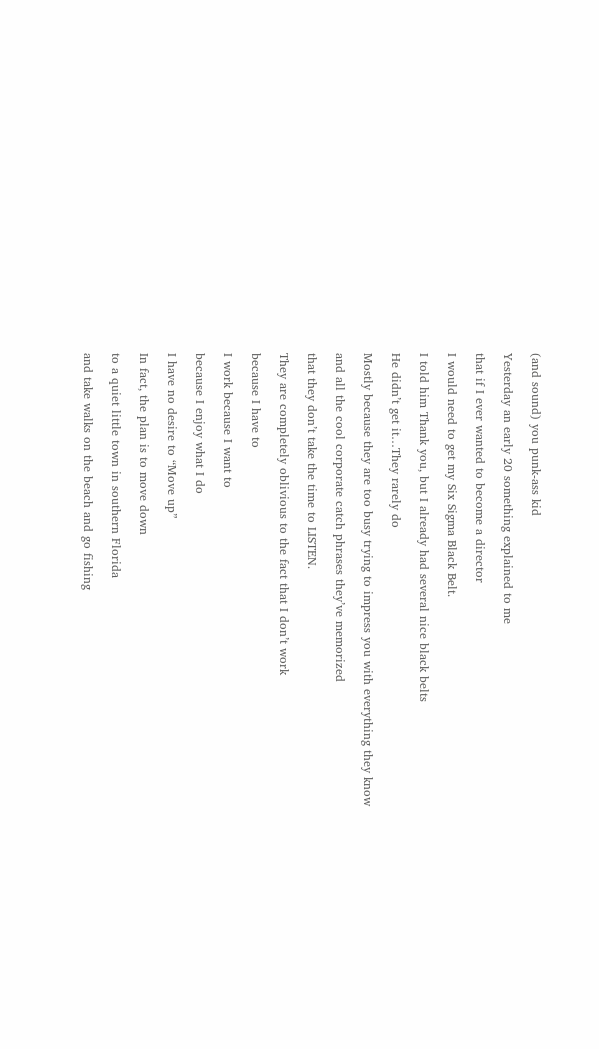(and sound) you punk-ass kid

Yesterday an early 20 something explained to me

that if I ever wanted to become a director

I would need to get my Six Sigma Black Belt.

I told him Thank you, but I already had several nice black belts

He didn’t get it…They rarely do

Mostly because they are too busy trying to impress you with everything they know

and all the cool corporate catch phrases they’ve memorized

that they don’t take the time to LISTEN.

They are completely oblivious to the fact that I don’t work

because I have to

I work because I want to

because I enjoy what I do

I have no desire to “Move up”

In fact, the plan is to move down

to a quiet little town in southern Florida

and take walks on the beach and go fishing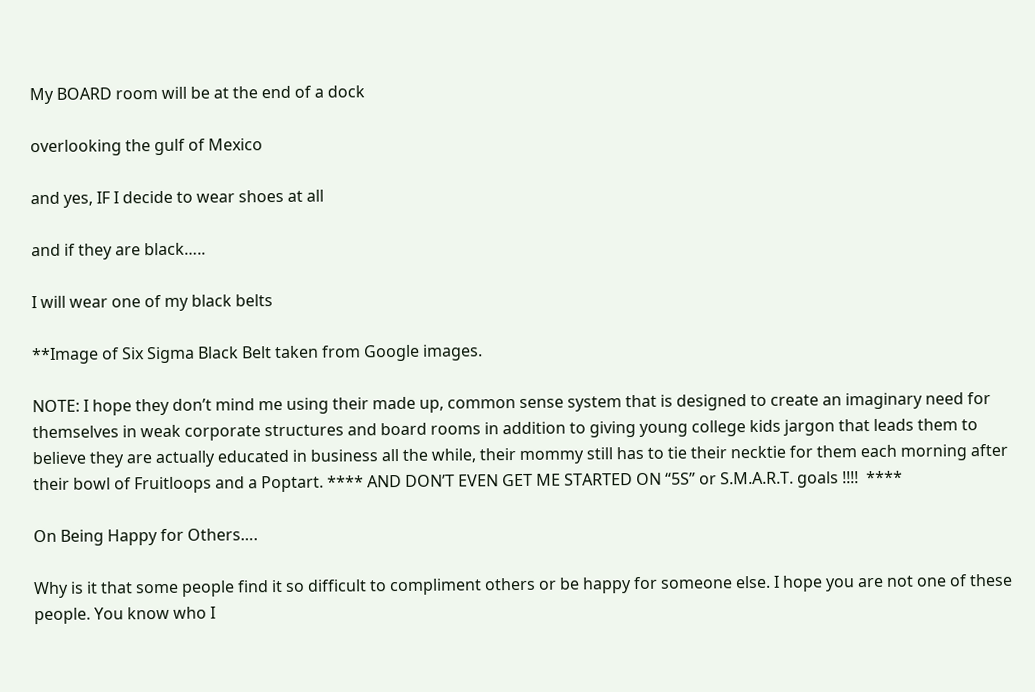My BOARD room will be at the end of a dock

overlooking the gulf of Mexico

and yes, IF I decide to wear shoes at all

and if they are black…..

I will wear one of my black belts

**Image of Six Sigma Black Belt taken from Google images.

NOTE: I hope they don’t mind me using their made up, common sense system that is designed to create an imaginary need for themselves in weak corporate structures and board rooms in addition to giving young college kids jargon that leads them to believe they are actually educated in business all the while, their mommy still has to tie their necktie for them each morning after their bowl of Fruitloops and a Poptart. **** AND DON’T EVEN GET ME STARTED ON “5S” or S.M.A.R.T. goals !!!!  ****

On Being Happy for Others….

Why is it that some people find it so difficult to compliment others or be happy for someone else. I hope you are not one of these people. You know who I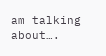am talking about….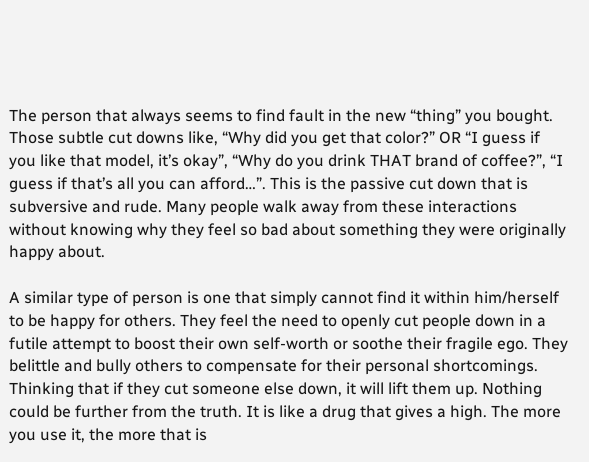The person that always seems to find fault in the new “thing” you bought. Those subtle cut downs like, “Why did you get that color?” OR “I guess if you like that model, it’s okay”, “Why do you drink THAT brand of coffee?”, “I guess if that’s all you can afford…”. This is the passive cut down that is subversive and rude. Many people walk away from these interactions without knowing why they feel so bad about something they were originally happy about.

A similar type of person is one that simply cannot find it within him/herself to be happy for others. They feel the need to openly cut people down in a futile attempt to boost their own self-worth or soothe their fragile ego. They belittle and bully others to compensate for their personal shortcomings. Thinking that if they cut someone else down, it will lift them up. Nothing could be further from the truth. It is like a drug that gives a high. The more you use it, the more that is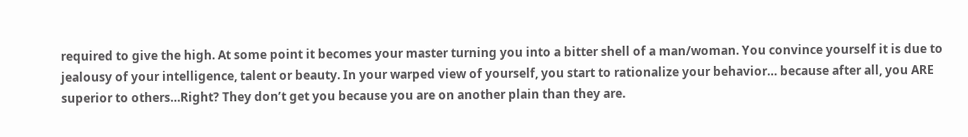required to give the high. At some point it becomes your master turning you into a bitter shell of a man/woman. You convince yourself it is due to jealousy of your intelligence, talent or beauty. In your warped view of yourself, you start to rationalize your behavior… because after all, you ARE superior to others…Right? They don’t get you because you are on another plain than they are.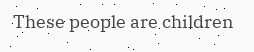These people are children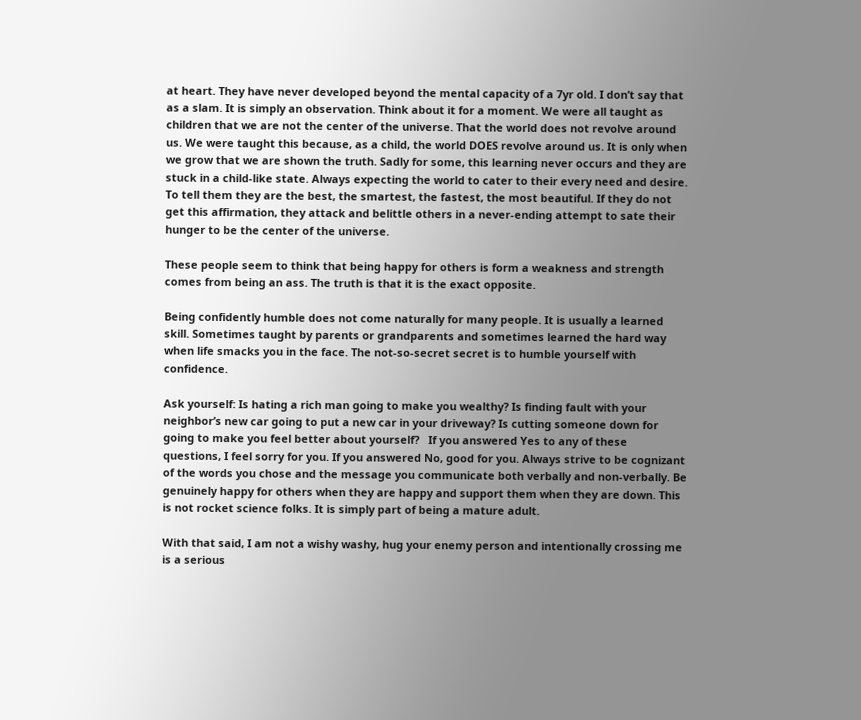at heart. They have never developed beyond the mental capacity of a 7yr old. I don’t say that as a slam. It is simply an observation. Think about it for a moment. We were all taught as children that we are not the center of the universe. That the world does not revolve around us. We were taught this because, as a child, the world DOES revolve around us. It is only when we grow that we are shown the truth. Sadly for some, this learning never occurs and they are stuck in a child-like state. Always expecting the world to cater to their every need and desire. To tell them they are the best, the smartest, the fastest, the most beautiful. If they do not get this affirmation, they attack and belittle others in a never-ending attempt to sate their hunger to be the center of the universe.

These people seem to think that being happy for others is form a weakness and strength comes from being an ass. The truth is that it is the exact opposite.

Being confidently humble does not come naturally for many people. It is usually a learned skill. Sometimes taught by parents or grandparents and sometimes learned the hard way when life smacks you in the face. The not-so-secret secret is to humble yourself with confidence.

Ask yourself: Is hating a rich man going to make you wealthy? Is finding fault with your neighbor’s new car going to put a new car in your driveway? Is cutting someone down for going to make you feel better about yourself?   If you answered Yes to any of these questions, I feel sorry for you. If you answered No, good for you. Always strive to be cognizant of the words you chose and the message you communicate both verbally and non-verbally. Be genuinely happy for others when they are happy and support them when they are down. This is not rocket science folks. It is simply part of being a mature adult.

With that said, I am not a wishy washy, hug your enemy person and intentionally crossing me is a serious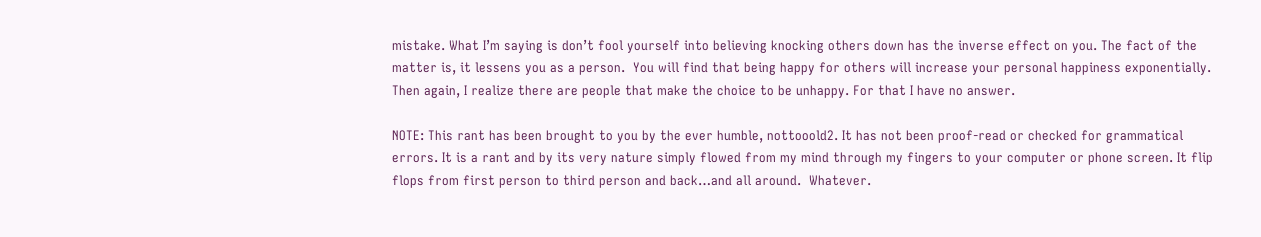mistake. What I’m saying is don’t fool yourself into believing knocking others down has the inverse effect on you. The fact of the matter is, it lessens you as a person.  You will find that being happy for others will increase your personal happiness exponentially. Then again, I realize there are people that make the choice to be unhappy. For that I have no answer.

NOTE: This rant has been brought to you by the ever humble, nottooold2. It has not been proof-read or checked for grammatical errors. It is a rant and by its very nature simply flowed from my mind through my fingers to your computer or phone screen. It flip flops from first person to third person and back…and all around.  Whatever.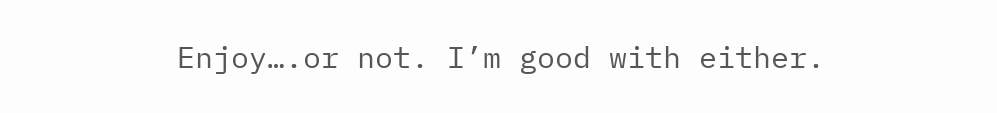Enjoy….or not. I’m good with either.